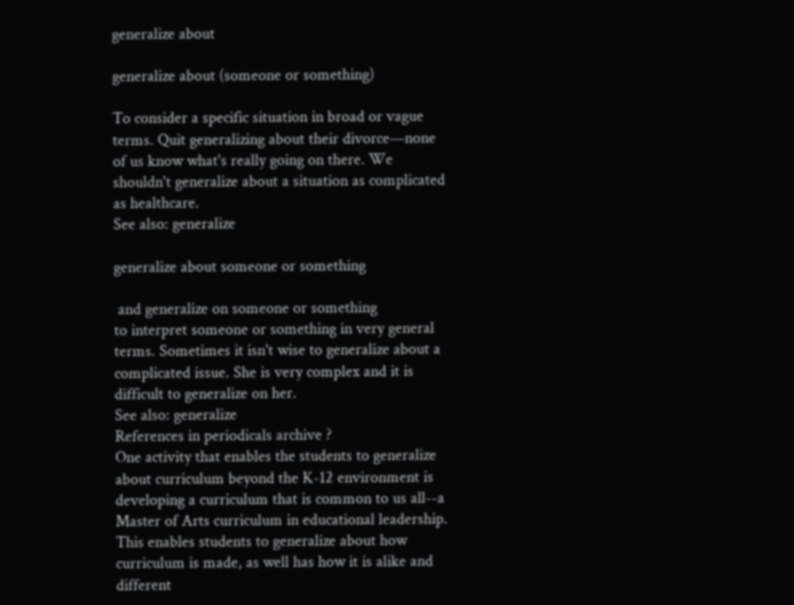generalize about

generalize about (someone or something)

To consider a specific situation in broad or vague terms. Quit generalizing about their divorce—none of us know what's really going on there. We shouldn't generalize about a situation as complicated as healthcare.
See also: generalize

generalize about someone or something

 and generalize on someone or something
to interpret someone or something in very general terms. Sometimes it isn't wise to generalize about a complicated issue. She is very complex and it is difficult to generalize on her.
See also: generalize
References in periodicals archive ?
One activity that enables the students to generalize about curriculum beyond the K-12 environment is developing a curriculum that is common to us all--a Master of Arts curriculum in educational leadership.
This enables students to generalize about how curriculum is made, as well has how it is alike and different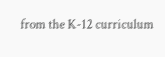from the K-12 curriculum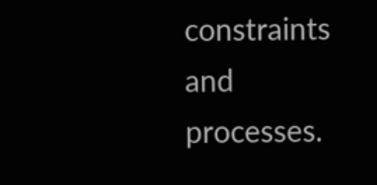constraints and processes.